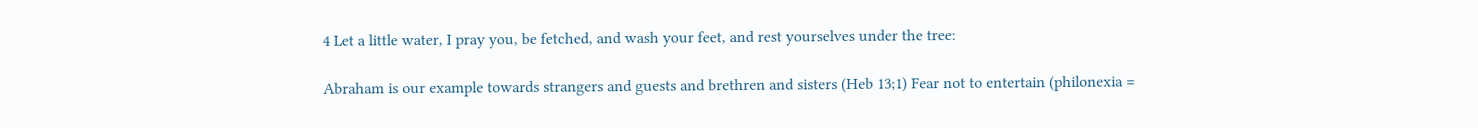4 Let a little water, I pray you, be fetched, and wash your feet, and rest yourselves under the tree:

Abraham is our example towards strangers and guests and brethren and sisters (Heb 13;1) Fear not to entertain (philonexia =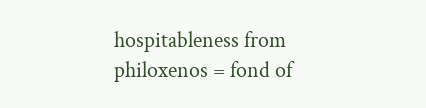hospitableness from philoxenos = fond of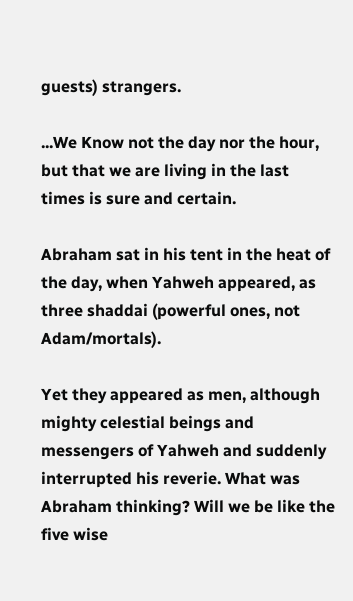guests) strangers.

...We Know not the day nor the hour, but that we are living in the last times is sure and certain.

Abraham sat in his tent in the heat of the day, when Yahweh appeared, as three shaddai (powerful ones, not Adam/mortals).

Yet they appeared as men, although mighty celestial beings and messengers of Yahweh and suddenly interrupted his reverie. What was Abraham thinking? Will we be like the five wise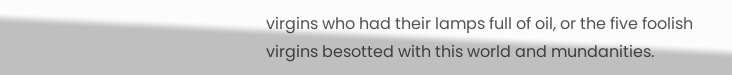virgins who had their lamps full of oil, or the five foolish virgins besotted with this world and mundanities.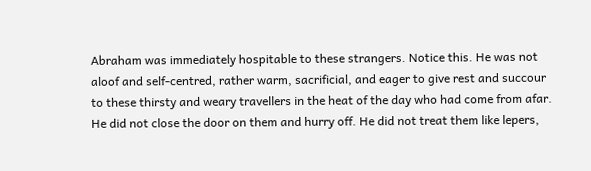Abraham was immediately hospitable to these strangers. Notice this. He was not aloof and self-centred, rather warm, sacrificial, and eager to give rest and succour to these thirsty and weary travellers in the heat of the day who had come from afar. He did not close the door on them and hurry off. He did not treat them like lepers,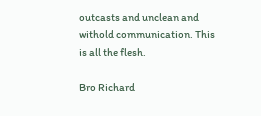outcasts and unclean and withold communication. This is all the flesh.

Bro Richard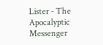Lister - The Apocalyptic Messenger